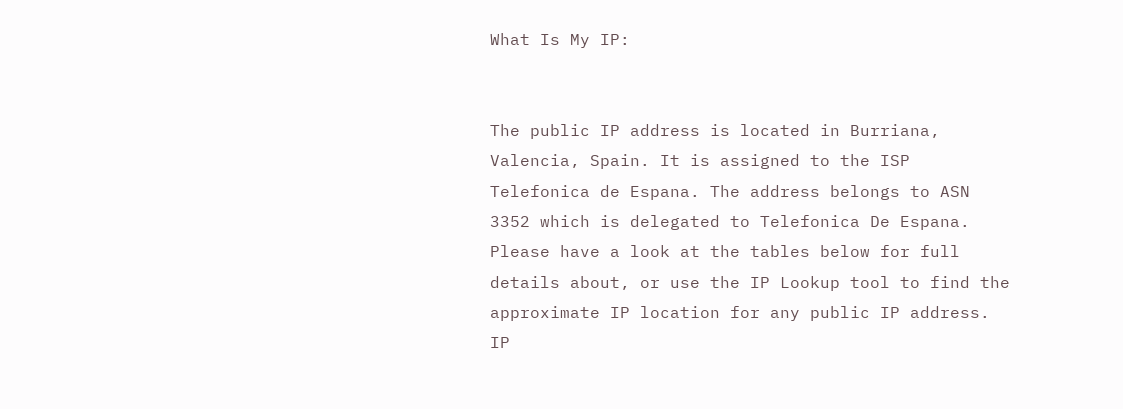What Is My IP:


The public IP address is located in Burriana, Valencia, Spain. It is assigned to the ISP Telefonica de Espana. The address belongs to ASN 3352 which is delegated to Telefonica De Espana.
Please have a look at the tables below for full details about, or use the IP Lookup tool to find the approximate IP location for any public IP address. IP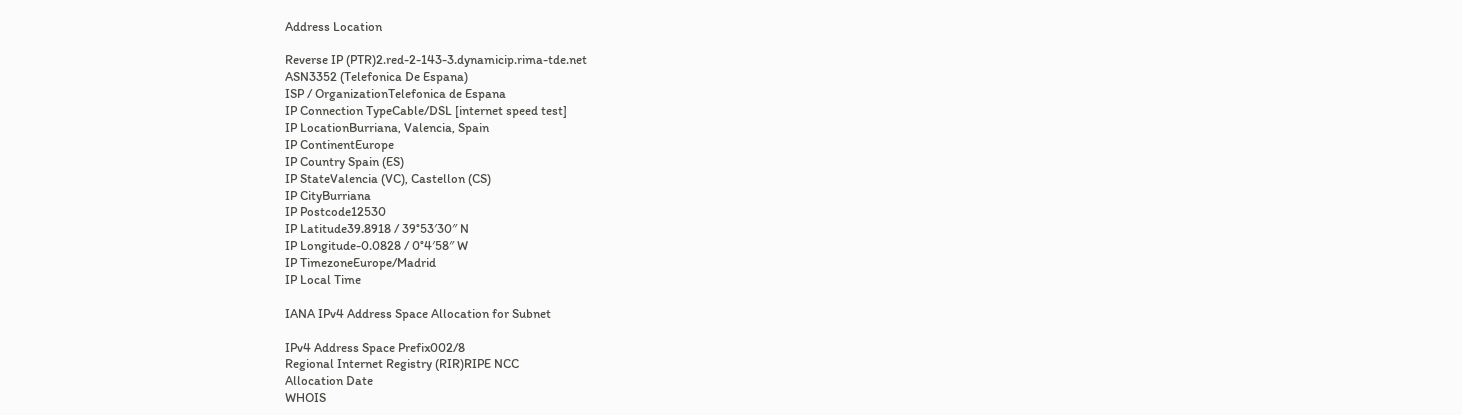Address Location

Reverse IP (PTR)2.red-2-143-3.dynamicip.rima-tde.net
ASN3352 (Telefonica De Espana)
ISP / OrganizationTelefonica de Espana
IP Connection TypeCable/DSL [internet speed test]
IP LocationBurriana, Valencia, Spain
IP ContinentEurope
IP Country Spain (ES)
IP StateValencia (VC), Castellon (CS)
IP CityBurriana
IP Postcode12530
IP Latitude39.8918 / 39°53′30″ N
IP Longitude-0.0828 / 0°4′58″ W
IP TimezoneEurope/Madrid
IP Local Time

IANA IPv4 Address Space Allocation for Subnet

IPv4 Address Space Prefix002/8
Regional Internet Registry (RIR)RIPE NCC
Allocation Date
WHOIS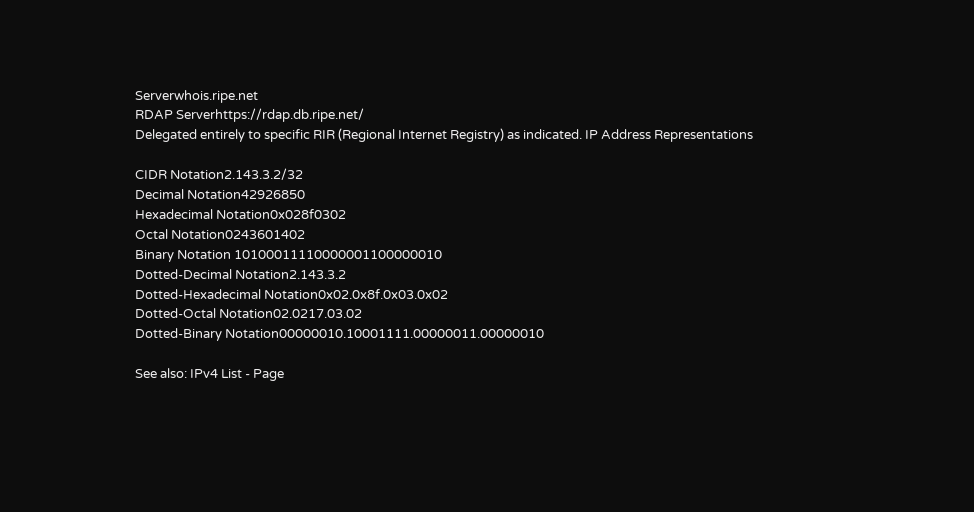Serverwhois.ripe.net
RDAP Serverhttps://rdap.db.ripe.net/
Delegated entirely to specific RIR (Regional Internet Registry) as indicated. IP Address Representations

CIDR Notation2.143.3.2/32
Decimal Notation42926850
Hexadecimal Notation0x028f0302
Octal Notation0243601402
Binary Notation 10100011110000001100000010
Dotted-Decimal Notation2.143.3.2
Dotted-Hexadecimal Notation0x02.0x8f.0x03.0x02
Dotted-Octal Notation02.0217.03.02
Dotted-Binary Notation00000010.10001111.00000011.00000010

See also: IPv4 List - Page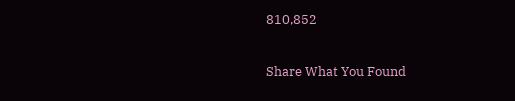810,852

Share What You Found